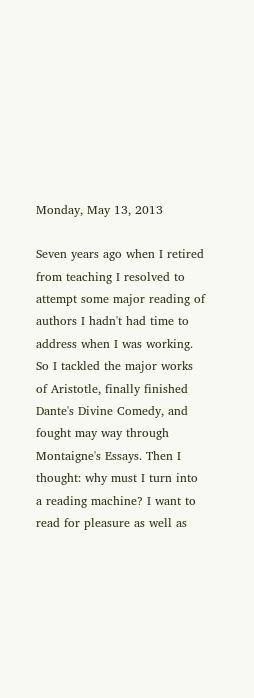Monday, May 13, 2013

Seven years ago when I retired from teaching I resolved to attempt some major reading of authors I hadn't had time to address when I was working. So I tackled the major works of Aristotle, finally finished Dante's Divine Comedy, and fought may way through Montaigne's Essays. Then I thought: why must I turn into a reading machine? I want to read for pleasure as well as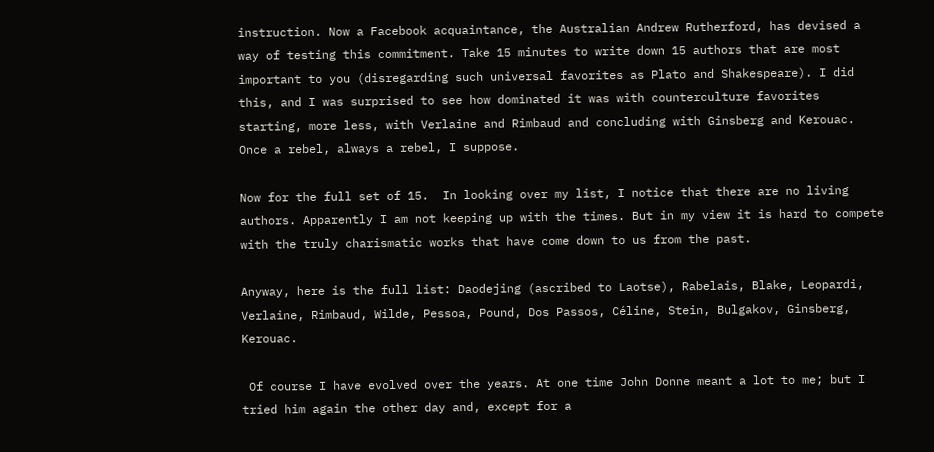instruction. Now a Facebook acquaintance, the Australian Andrew Rutherford, has devised a way of testing this commitment. Take 15 minutes to write down 15 authors that are most important to you (disregarding such universal favorites as Plato and Shakespeare). I did this, and I was surprised to see how dominated it was with counterculture favorites starting, more less, with Verlaine and Rimbaud and concluding with Ginsberg and Kerouac. Once a rebel, always a rebel, I suppose.

Now for the full set of 15.  In looking over my list, I notice that there are no living authors. Apparently I am not keeping up with the times. But in my view it is hard to compete with the truly charismatic works that have come down to us from the past.

Anyway, here is the full list: Daodejing (ascribed to Laotse), Rabelais, Blake, Leopardi, Verlaine, Rimbaud, Wilde, Pessoa, Pound, Dos Passos, Céline, Stein, Bulgakov, Ginsberg, Kerouac.

 Of course I have evolved over the years. At one time John Donne meant a lot to me; but I tried him again the other day and, except for a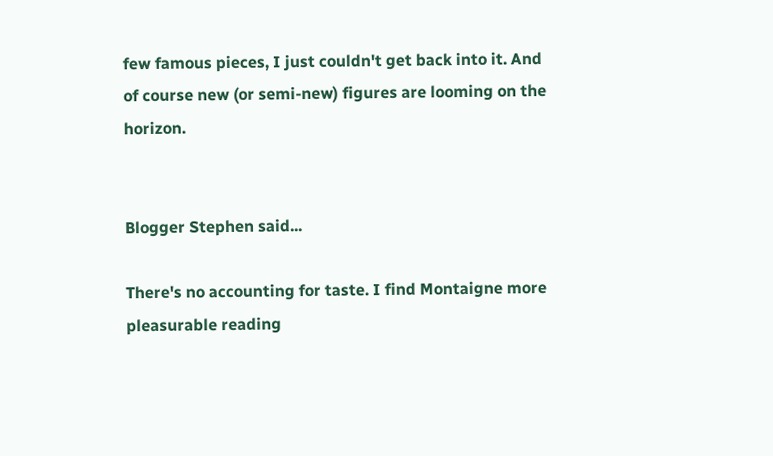few famous pieces, I just couldn't get back into it. And of course new (or semi-new) figures are looming on the horizon.


Blogger Stephen said...

There's no accounting for taste. I find Montaigne more pleasurable reading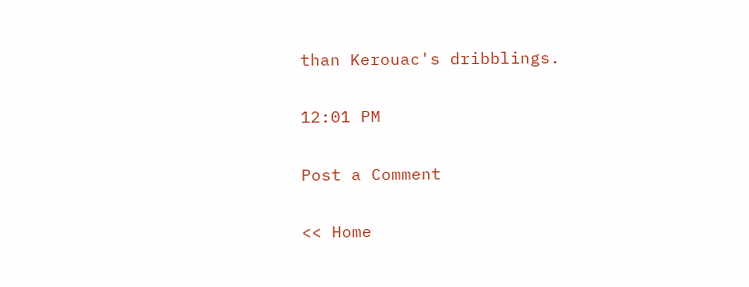than Kerouac's dribblings.

12:01 PM

Post a Comment

<< Home